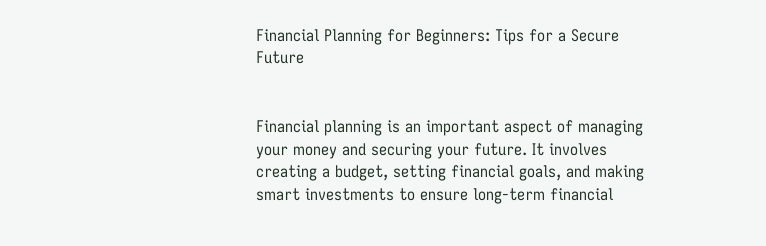Financial Planning for Beginners: Tips for a Secure Future


Financial planning is an important aspect of managing your money and securing your future. It involves creating a budget, setting financial goals, and making smart investments to ensure long-term financial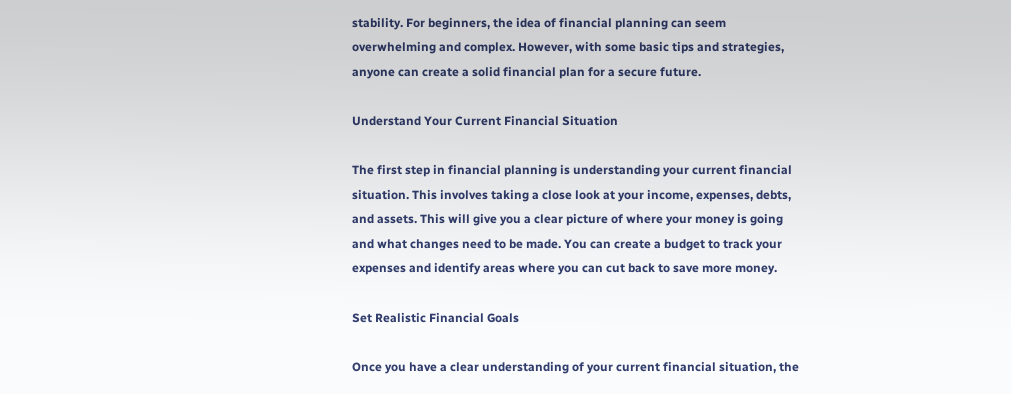stability. For beginners, the idea of financial planning can seem overwhelming and complex. However, with some basic tips and strategies, anyone can create a solid financial plan for a secure future.

Understand Your Current Financial Situation

The first step in financial planning is understanding your current financial situation. This involves taking a close look at your income, expenses, debts, and assets. This will give you a clear picture of where your money is going and what changes need to be made. You can create a budget to track your expenses and identify areas where you can cut back to save more money.

Set Realistic Financial Goals

Once you have a clear understanding of your current financial situation, the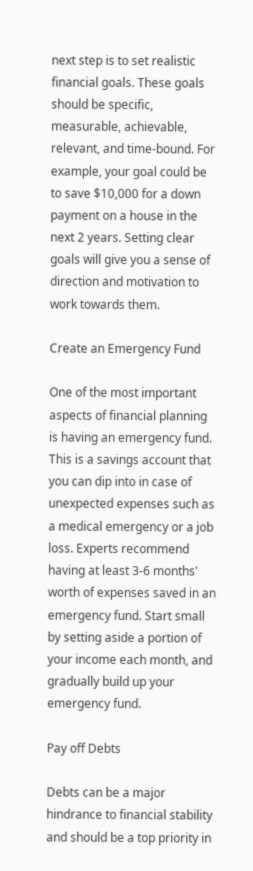next step is to set realistic financial goals. These goals should be specific, measurable, achievable, relevant, and time-bound. For example, your goal could be to save $10,000 for a down payment on a house in the next 2 years. Setting clear goals will give you a sense of direction and motivation to work towards them.

Create an Emergency Fund

One of the most important aspects of financial planning is having an emergency fund. This is a savings account that you can dip into in case of unexpected expenses such as a medical emergency or a job loss. Experts recommend having at least 3-6 months' worth of expenses saved in an emergency fund. Start small by setting aside a portion of your income each month, and gradually build up your emergency fund.

Pay off Debts

Debts can be a major hindrance to financial stability and should be a top priority in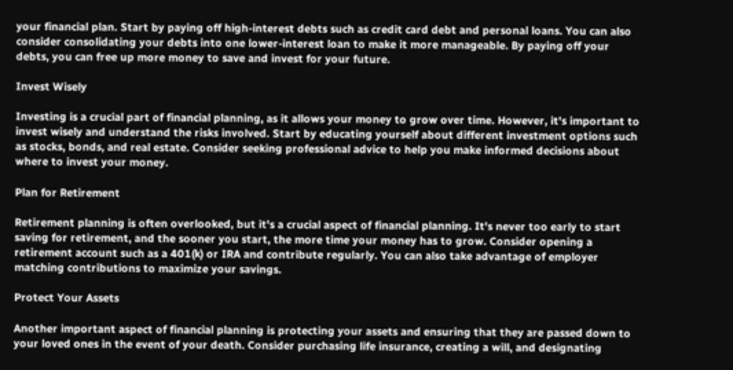your financial plan. Start by paying off high-interest debts such as credit card debt and personal loans. You can also consider consolidating your debts into one lower-interest loan to make it more manageable. By paying off your debts, you can free up more money to save and invest for your future.

Invest Wisely

Investing is a crucial part of financial planning, as it allows your money to grow over time. However, it's important to invest wisely and understand the risks involved. Start by educating yourself about different investment options such as stocks, bonds, and real estate. Consider seeking professional advice to help you make informed decisions about where to invest your money.

Plan for Retirement

Retirement planning is often overlooked, but it's a crucial aspect of financial planning. It's never too early to start saving for retirement, and the sooner you start, the more time your money has to grow. Consider opening a retirement account such as a 401(k) or IRA and contribute regularly. You can also take advantage of employer matching contributions to maximize your savings.

Protect Your Assets

Another important aspect of financial planning is protecting your assets and ensuring that they are passed down to your loved ones in the event of your death. Consider purchasing life insurance, creating a will, and designating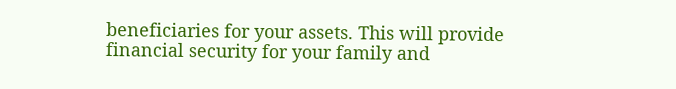beneficiaries for your assets. This will provide financial security for your family and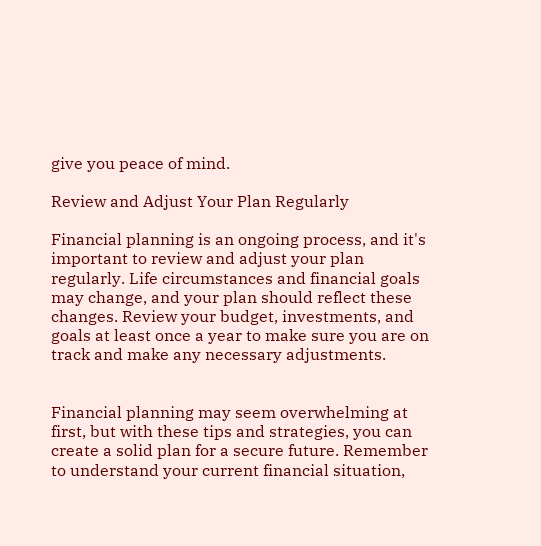give you peace of mind.

Review and Adjust Your Plan Regularly

Financial planning is an ongoing process, and it's important to review and adjust your plan regularly. Life circumstances and financial goals may change, and your plan should reflect these changes. Review your budget, investments, and goals at least once a year to make sure you are on track and make any necessary adjustments.


Financial planning may seem overwhelming at first, but with these tips and strategies, you can create a solid plan for a secure future. Remember to understand your current financial situation,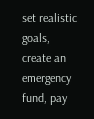set realistic goals, create an emergency fund, pay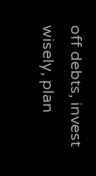off debts, invest wisely, plan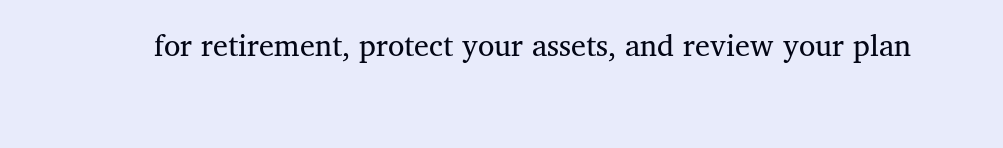for retirement, protect your assets, and review your plan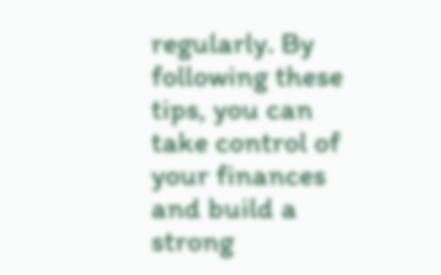regularly. By following these tips, you can take control of your finances and build a strong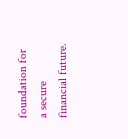foundation for a secure financial future.